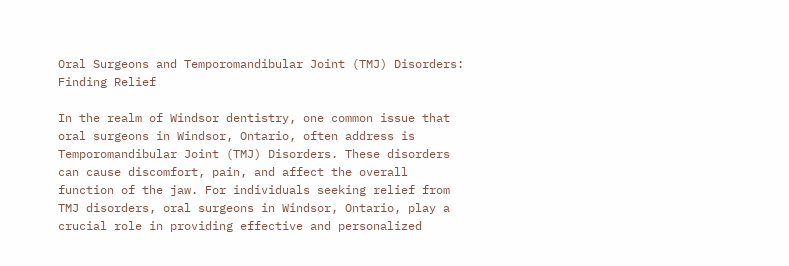Oral Surgeons and Temporomandibular Joint (TMJ) Disorders: Finding Relief

In the realm of Windsor dentistry, one common issue that oral surgeons in Windsor, Ontario, often address is Temporomandibular Joint (TMJ) Disorders. These disorders can cause discomfort, pain, and affect the overall function of the jaw. For individuals seeking relief from TMJ disorders, oral surgeons in Windsor, Ontario, play a crucial role in providing effective and personalized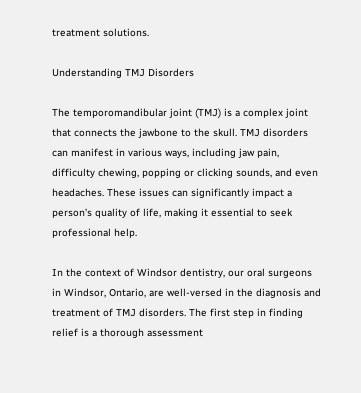treatment solutions.

Understanding TMJ Disorders

The temporomandibular joint (TMJ) is a complex joint that connects the jawbone to the skull. TMJ disorders can manifest in various ways, including jaw pain, difficulty chewing, popping or clicking sounds, and even headaches. These issues can significantly impact a person’s quality of life, making it essential to seek professional help.

In the context of Windsor dentistry, our oral surgeons in Windsor, Ontario, are well-versed in the diagnosis and treatment of TMJ disorders. The first step in finding relief is a thorough assessment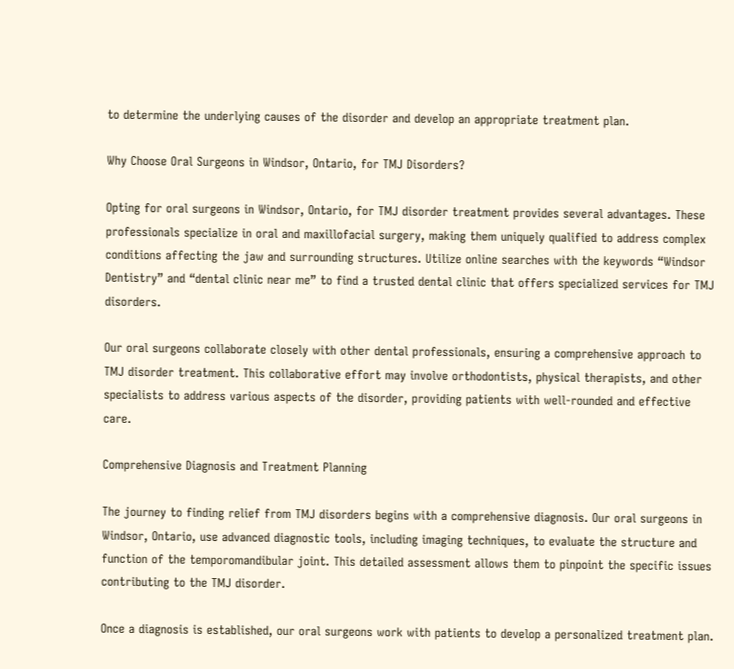to determine the underlying causes of the disorder and develop an appropriate treatment plan.

Why Choose Oral Surgeons in Windsor, Ontario, for TMJ Disorders?

Opting for oral surgeons in Windsor, Ontario, for TMJ disorder treatment provides several advantages. These professionals specialize in oral and maxillofacial surgery, making them uniquely qualified to address complex conditions affecting the jaw and surrounding structures. Utilize online searches with the keywords “Windsor Dentistry” and “dental clinic near me” to find a trusted dental clinic that offers specialized services for TMJ disorders.

Our oral surgeons collaborate closely with other dental professionals, ensuring a comprehensive approach to TMJ disorder treatment. This collaborative effort may involve orthodontists, physical therapists, and other specialists to address various aspects of the disorder, providing patients with well-rounded and effective care.

Comprehensive Diagnosis and Treatment Planning

The journey to finding relief from TMJ disorders begins with a comprehensive diagnosis. Our oral surgeons in Windsor, Ontario, use advanced diagnostic tools, including imaging techniques, to evaluate the structure and function of the temporomandibular joint. This detailed assessment allows them to pinpoint the specific issues contributing to the TMJ disorder.

Once a diagnosis is established, our oral surgeons work with patients to develop a personalized treatment plan.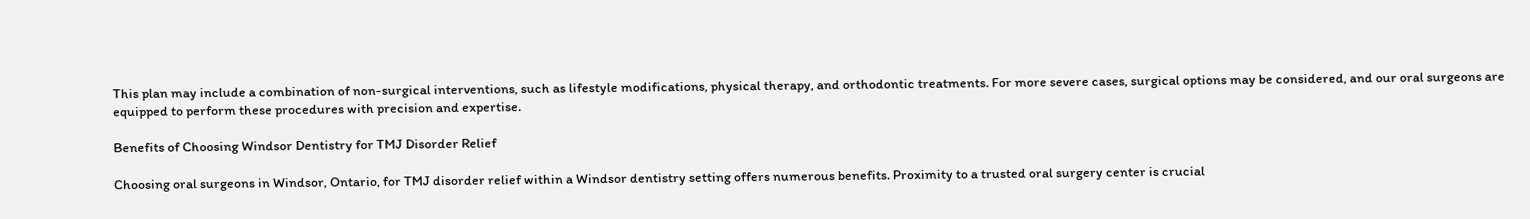This plan may include a combination of non-surgical interventions, such as lifestyle modifications, physical therapy, and orthodontic treatments. For more severe cases, surgical options may be considered, and our oral surgeons are equipped to perform these procedures with precision and expertise.

Benefits of Choosing Windsor Dentistry for TMJ Disorder Relief

Choosing oral surgeons in Windsor, Ontario, for TMJ disorder relief within a Windsor dentistry setting offers numerous benefits. Proximity to a trusted oral surgery center is crucial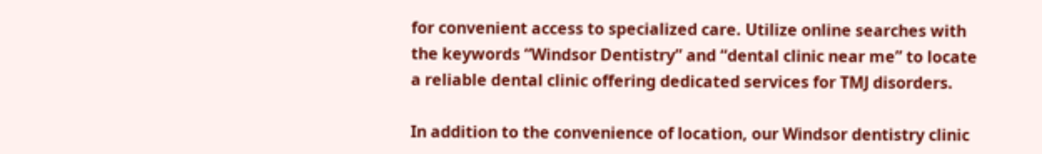for convenient access to specialized care. Utilize online searches with the keywords “Windsor Dentistry” and “dental clinic near me” to locate a reliable dental clinic offering dedicated services for TMJ disorders.

In addition to the convenience of location, our Windsor dentistry clinic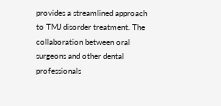provides a streamlined approach to TMJ disorder treatment. The collaboration between oral surgeons and other dental professionals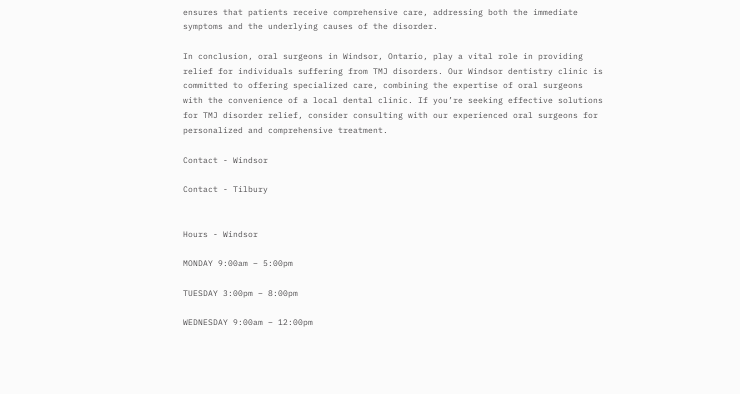ensures that patients receive comprehensive care, addressing both the immediate symptoms and the underlying causes of the disorder.

In conclusion, oral surgeons in Windsor, Ontario, play a vital role in providing relief for individuals suffering from TMJ disorders. Our Windsor dentistry clinic is committed to offering specialized care, combining the expertise of oral surgeons with the convenience of a local dental clinic. If you’re seeking effective solutions for TMJ disorder relief, consider consulting with our experienced oral surgeons for personalized and comprehensive treatment.

Contact - Windsor

Contact - Tilbury


Hours - Windsor

MONDAY 9:00am – 5:00pm

TUESDAY 3:00pm – 8:00pm

WEDNESDAY 9:00am – 12:00pm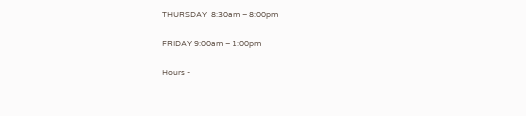THURSDAY  8:30am – 8:00pm

FRIDAY 9:00am – 1:00pm

Hours -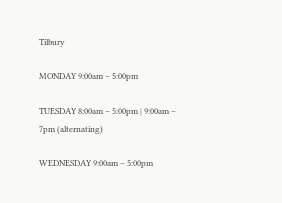Tilbury

MONDAY 9:00am – 5:00pm

TUESDAY 8:00am – 5:00pm | 9:00am – 7pm (alternating)

WEDNESDAY 9:00am – 5:00pm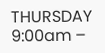THURSDAY  9:00am –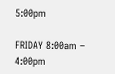5:00pm

FRIDAY 8:00am – 4:00pm